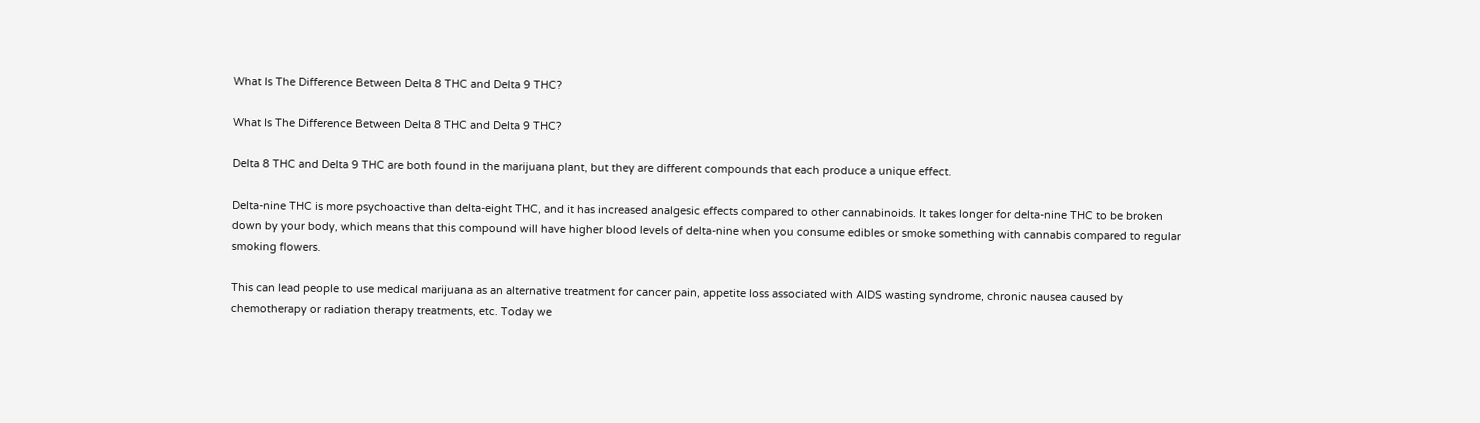What Is The Difference Between Delta 8 THC and Delta 9 THC?

What Is The Difference Between Delta 8 THC and Delta 9 THC?

Delta 8 THC and Delta 9 THC are both found in the marijuana plant, but they are different compounds that each produce a unique effect.

Delta-nine THC is more psychoactive than delta-eight THC, and it has increased analgesic effects compared to other cannabinoids. It takes longer for delta-nine THC to be broken down by your body, which means that this compound will have higher blood levels of delta-nine when you consume edibles or smoke something with cannabis compared to regular smoking flowers.

This can lead people to use medical marijuana as an alternative treatment for cancer pain, appetite loss associated with AIDS wasting syndrome, chronic nausea caused by chemotherapy or radiation therapy treatments, etc. Today we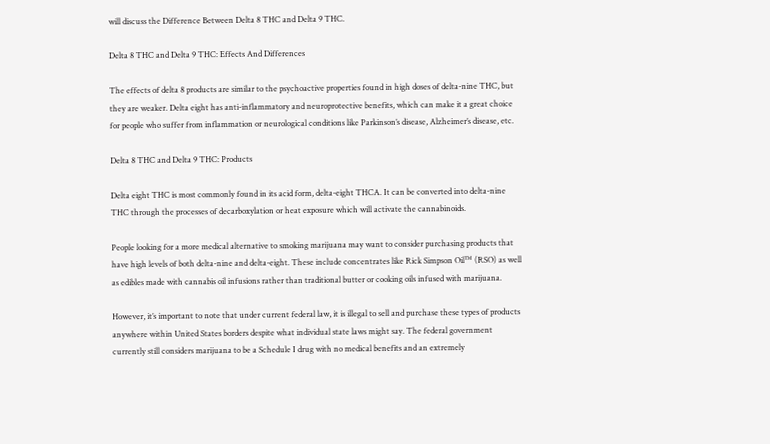will discuss the Difference Between Delta 8 THC and Delta 9 THC.

Delta 8 THC and Delta 9 THC: Effects And Differences

The effects of delta 8 products are similar to the psychoactive properties found in high doses of delta-nine THC, but they are weaker. Delta eight has anti-inflammatory and neuroprotective benefits, which can make it a great choice for people who suffer from inflammation or neurological conditions like Parkinson’s disease, Alzheimer’s disease, etc.

Delta 8 THC and Delta 9 THC: Products

Delta eight THC is most commonly found in its acid form, delta-eight THCA. It can be converted into delta-nine THC through the processes of decarboxylation or heat exposure which will activate the cannabinoids.

People looking for a more medical alternative to smoking marijuana may want to consider purchasing products that have high levels of both delta-nine and delta-eight. These include concentrates like Rick Simpson Oil™ (RSO) as well as edibles made with cannabis oil infusions rather than traditional butter or cooking oils infused with marijuana.

However, it’s important to note that under current federal law, it is illegal to sell and purchase these types of products anywhere within United States borders despite what individual state laws might say. The federal government currently still considers marijuana to be a Schedule I drug with no medical benefits and an extremely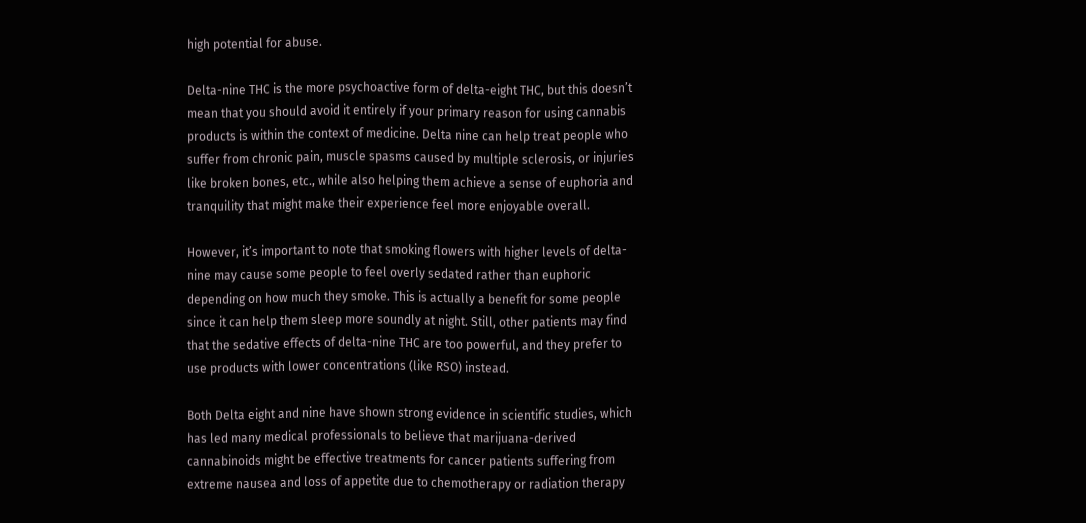high potential for abuse.

Delta-nine THC is the more psychoactive form of delta-eight THC, but this doesn’t mean that you should avoid it entirely if your primary reason for using cannabis products is within the context of medicine. Delta nine can help treat people who suffer from chronic pain, muscle spasms caused by multiple sclerosis, or injuries like broken bones, etc., while also helping them achieve a sense of euphoria and tranquility that might make their experience feel more enjoyable overall.

However, it’s important to note that smoking flowers with higher levels of delta-nine may cause some people to feel overly sedated rather than euphoric depending on how much they smoke. This is actually a benefit for some people since it can help them sleep more soundly at night. Still, other patients may find that the sedative effects of delta-nine THC are too powerful, and they prefer to use products with lower concentrations (like RSO) instead.

Both Delta eight and nine have shown strong evidence in scientific studies, which has led many medical professionals to believe that marijuana-derived cannabinoids might be effective treatments for cancer patients suffering from extreme nausea and loss of appetite due to chemotherapy or radiation therapy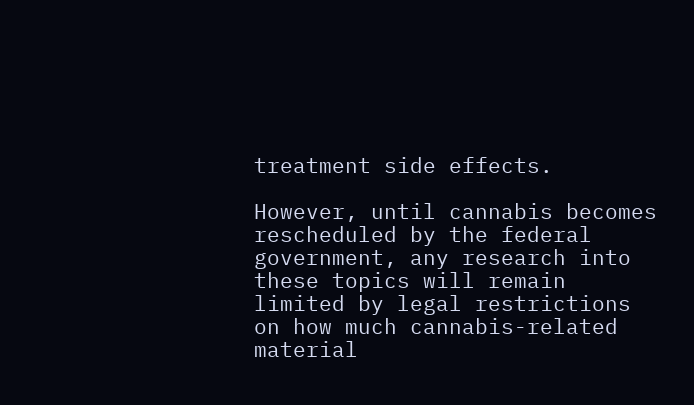treatment side effects.

However, until cannabis becomes rescheduled by the federal government, any research into these topics will remain limited by legal restrictions on how much cannabis-related material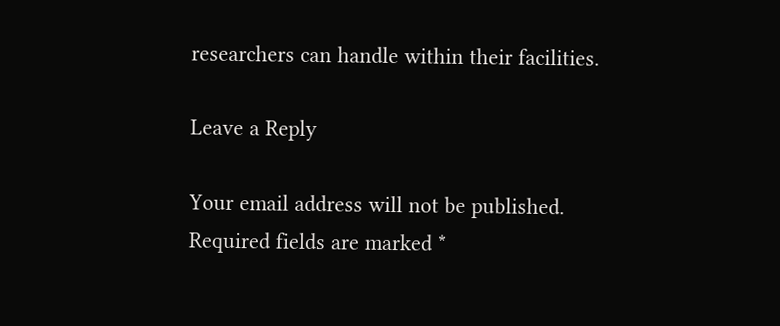researchers can handle within their facilities.

Leave a Reply

Your email address will not be published. Required fields are marked *